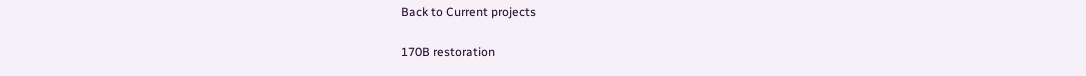Back to Current projects

170B restoration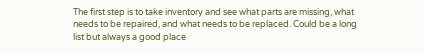The first step is to take inventory and see what parts are missing, what needs to be repaired, and what needs to be replaced. Could be a long list but always a good place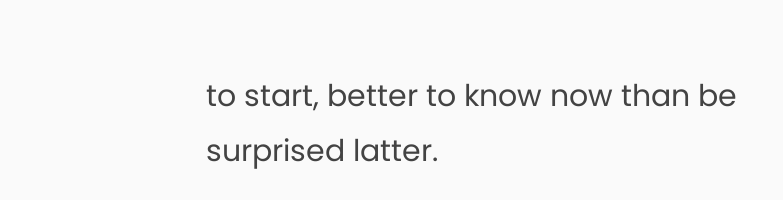to start, better to know now than be surprised latter.